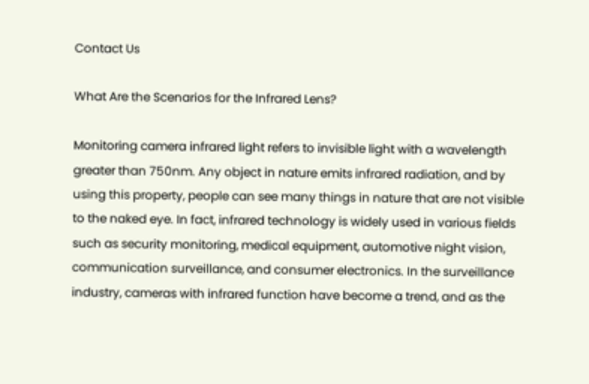Contact Us

What Are the Scenarios for the Infrared Lens?

Monitoring camera infrared light refers to invisible light with a wavelength greater than 750nm. Any object in nature emits infrared radiation, and by using this property, people can see many things in nature that are not visible to the naked eye. In fact, infrared technology is widely used in various fields such as security monitoring, medical equipment, automotive night vision, communication surveillance, and consumer electronics. In the surveillance industry, cameras with infrared function have become a trend, and as the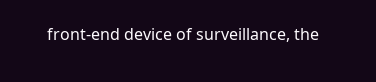front-end device of surveillance, the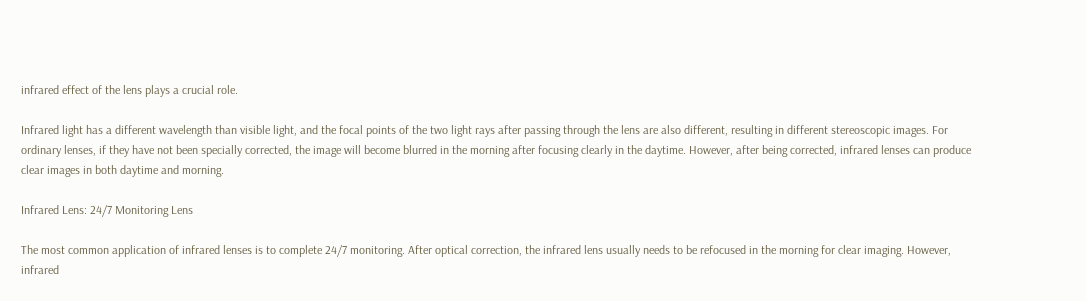infrared effect of the lens plays a crucial role.

Infrared light has a different wavelength than visible light, and the focal points of the two light rays after passing through the lens are also different, resulting in different stereoscopic images. For ordinary lenses, if they have not been specially corrected, the image will become blurred in the morning after focusing clearly in the daytime. However, after being corrected, infrared lenses can produce clear images in both daytime and morning.

Infrared Lens: 24/7 Monitoring Lens

The most common application of infrared lenses is to complete 24/7 monitoring. After optical correction, the infrared lens usually needs to be refocused in the morning for clear imaging. However, infrared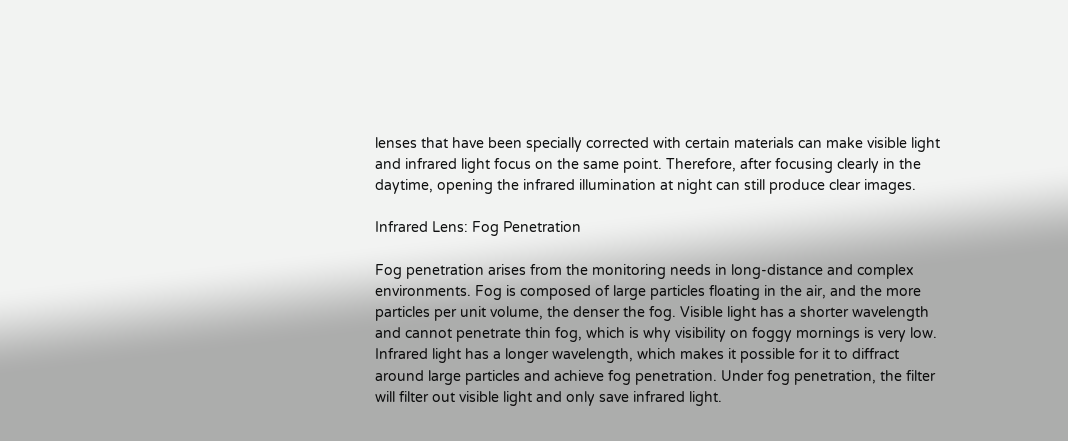lenses that have been specially corrected with certain materials can make visible light and infrared light focus on the same point. Therefore, after focusing clearly in the daytime, opening the infrared illumination at night can still produce clear images.

Infrared Lens: Fog Penetration

Fog penetration arises from the monitoring needs in long-distance and complex environments. Fog is composed of large particles floating in the air, and the more particles per unit volume, the denser the fog. Visible light has a shorter wavelength and cannot penetrate thin fog, which is why visibility on foggy mornings is very low. Infrared light has a longer wavelength, which makes it possible for it to diffract around large particles and achieve fog penetration. Under fog penetration, the filter will filter out visible light and only save infrared light.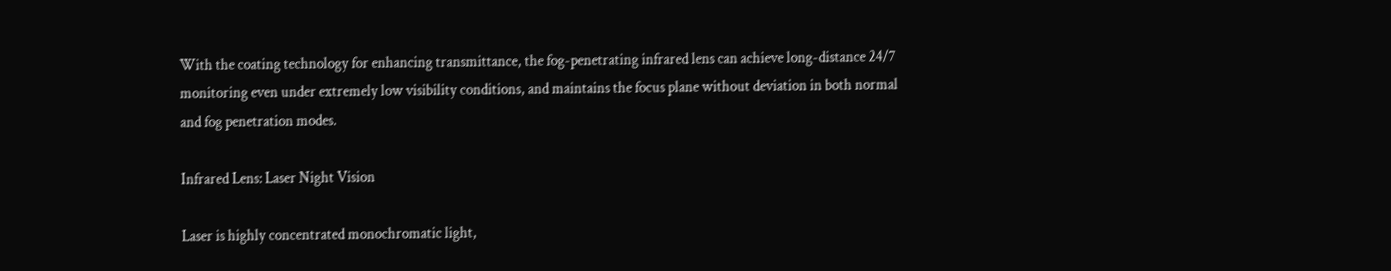With the coating technology for enhancing transmittance, the fog-penetrating infrared lens can achieve long-distance 24/7 monitoring even under extremely low visibility conditions, and maintains the focus plane without deviation in both normal and fog penetration modes.

Infrared Lens: Laser Night Vision

Laser is highly concentrated monochromatic light,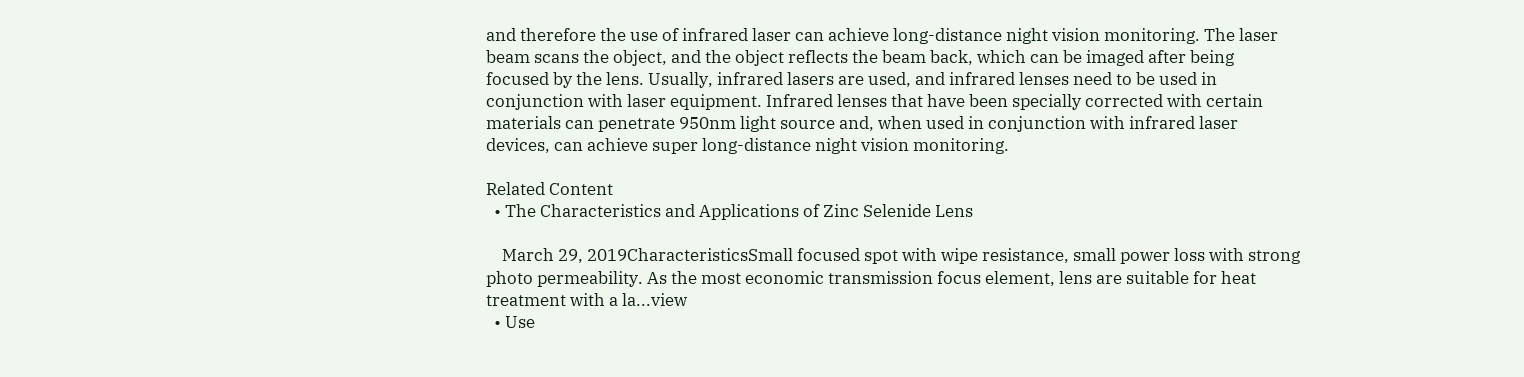and therefore the use of infrared laser can achieve long-distance night vision monitoring. The laser beam scans the object, and the object reflects the beam back, which can be imaged after being focused by the lens. Usually, infrared lasers are used, and infrared lenses need to be used in conjunction with laser equipment. Infrared lenses that have been specially corrected with certain materials can penetrate 950nm light source and, when used in conjunction with infrared laser devices, can achieve super long-distance night vision monitoring.

Related Content
  • The Characteristics and Applications of Zinc Selenide Lens

    March 29, 2019CharacteristicsSmall focused spot with wipe resistance, small power loss with strong photo permeability. As the most economic transmission focus element, lens are suitable for heat treatment with a la...view
  • Use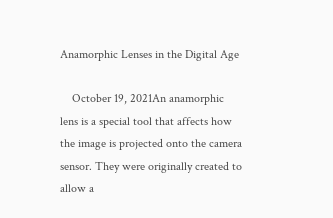Anamorphic Lenses in the Digital Age

    October 19, 2021An anamorphic lens is a special tool that affects how the image is projected onto the camera sensor. They were originally created to allow a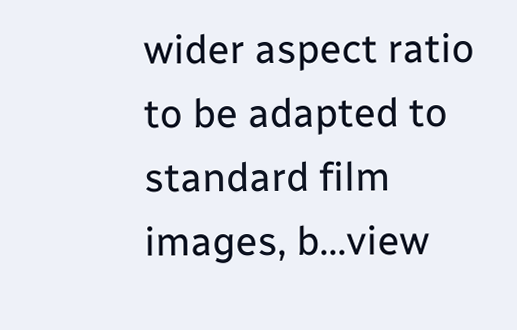wider aspect ratio to be adapted to standard film images, b...view